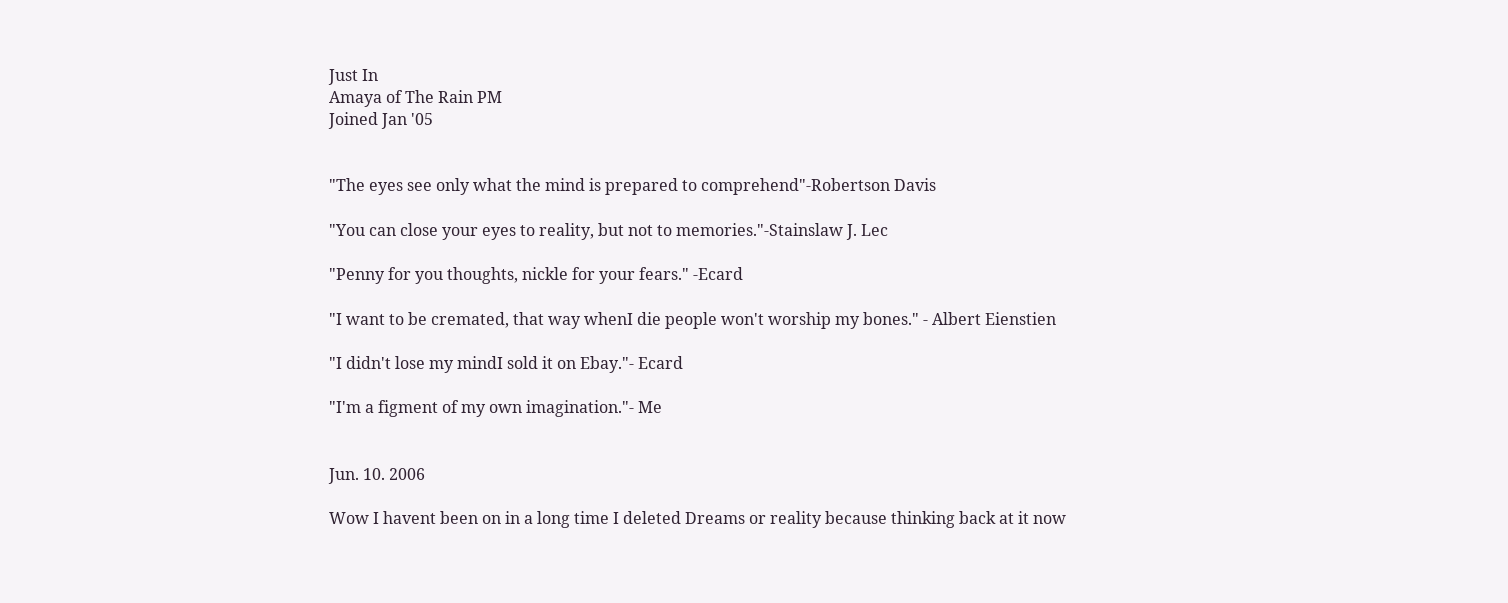Just In
Amaya of The Rain PM
Joined Jan '05


"The eyes see only what the mind is prepared to comprehend"-Robertson Davis

"You can close your eyes to reality, but not to memories."-Stainslaw J. Lec

"Penny for you thoughts, nickle for your fears." -Ecard

"I want to be cremated, that way whenI die people won't worship my bones." - Albert Eienstien

"I didn't lose my mindI sold it on Ebay."- Ecard

"I'm a figment of my own imagination."- Me


Jun. 10. 2006

Wow I havent been on in a long time I deleted Dreams or reality because thinking back at it now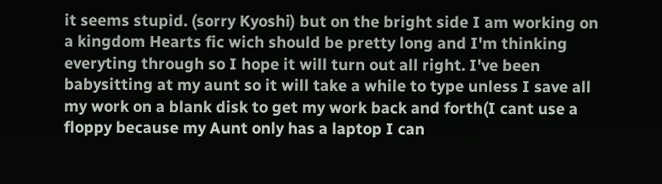it seems stupid. (sorry Kyoshi) but on the bright side I am working on a kingdom Hearts fic wich should be pretty long and I'm thinking everyting through so I hope it will turn out all right. I've been babysitting at my aunt so it will take a while to type unless I save all my work on a blank disk to get my work back and forth(I cant use a floppy because my Aunt only has a laptop I can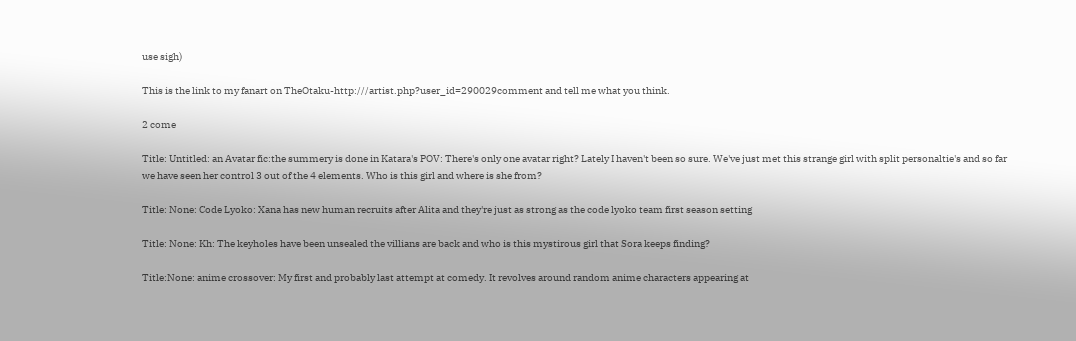use sigh)

This is the link to my fanart on TheOtaku-http:///artist.php?user_id=290029comment and tell me what you think.

2 come

Title: Untitled: an Avatar fic:the summery is done in Katara's POV: There's only one avatar right? Lately I haven't been so sure. We've just met this strange girl with split personaltie's and so far we have seen her control 3 out of the 4 elements. Who is this girl and where is she from?

Title: None: Code Lyoko: Xana has new human recruits after Alita and they're just as strong as the code lyoko team first season setting

Title: None: Kh: The keyholes have been unsealed the villians are back and who is this mystirous girl that Sora keeps finding?

Title:None: anime crossover: My first and probably last attempt at comedy. It revolves around random anime characters appearing at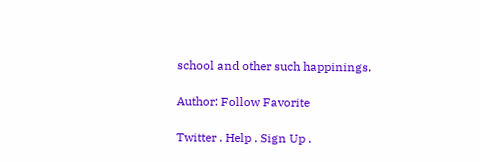school and other such happinings.

Author: Follow Favorite

Twitter . Help . Sign Up .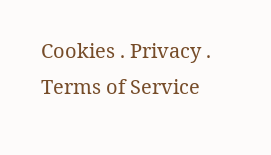Cookies . Privacy . Terms of Service